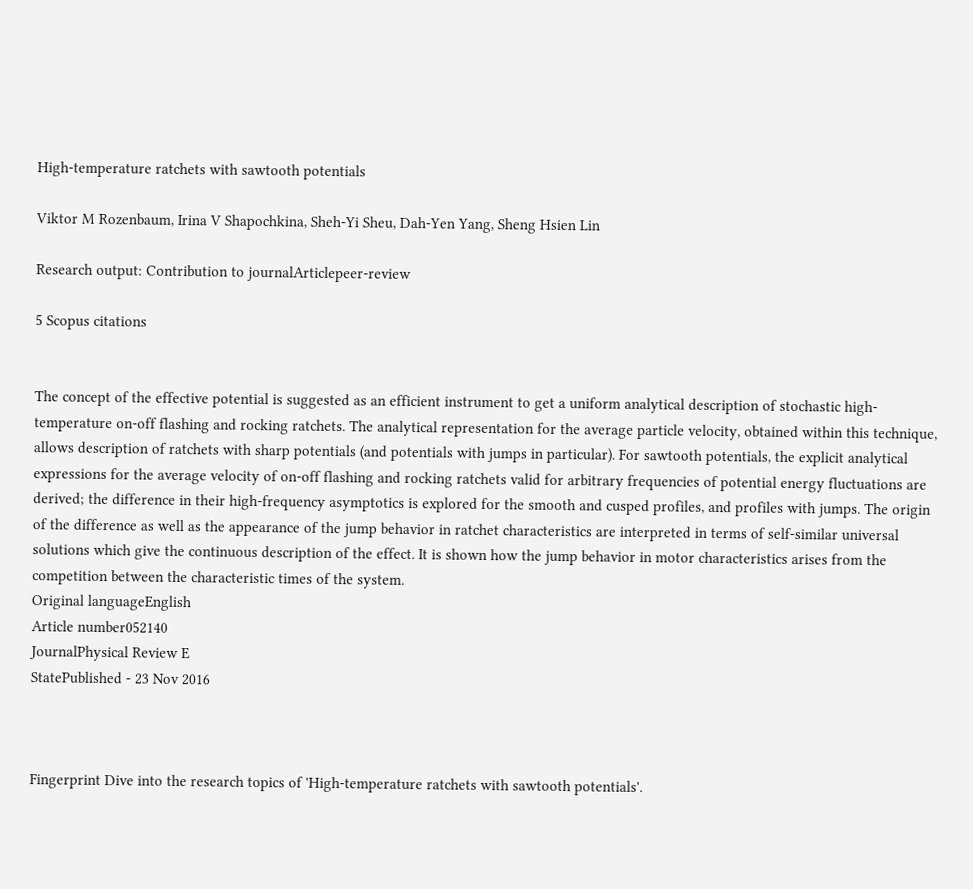High-temperature ratchets with sawtooth potentials

Viktor M Rozenbaum, Irina V Shapochkina, Sheh-Yi Sheu, Dah-Yen Yang, Sheng Hsien Lin

Research output: Contribution to journalArticlepeer-review

5 Scopus citations


The concept of the effective potential is suggested as an efficient instrument to get a uniform analytical description of stochastic high-temperature on-off flashing and rocking ratchets. The analytical representation for the average particle velocity, obtained within this technique, allows description of ratchets with sharp potentials (and potentials with jumps in particular). For sawtooth potentials, the explicit analytical expressions for the average velocity of on-off flashing and rocking ratchets valid for arbitrary frequencies of potential energy fluctuations are derived; the difference in their high-frequency asymptotics is explored for the smooth and cusped profiles, and profiles with jumps. The origin of the difference as well as the appearance of the jump behavior in ratchet characteristics are interpreted in terms of self-similar universal solutions which give the continuous description of the effect. It is shown how the jump behavior in motor characteristics arises from the competition between the characteristic times of the system.
Original languageEnglish
Article number052140
JournalPhysical Review E
StatePublished - 23 Nov 2016



Fingerprint Dive into the research topics of 'High-temperature ratchets with sawtooth potentials'.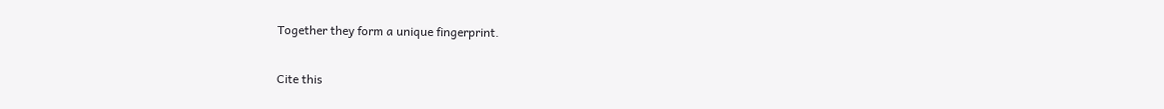Together they form a unique fingerprint.

Cite this